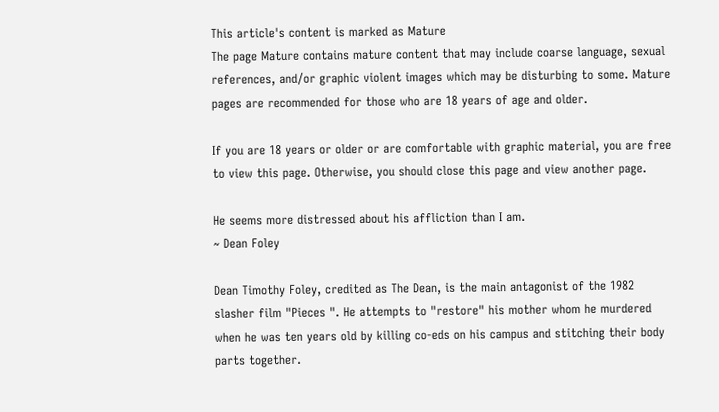This article's content is marked as Mature
The page Mature contains mature content that may include coarse language, sexual references, and/or graphic violent images which may be disturbing to some. Mature pages are recommended for those who are 18 years of age and older.

If you are 18 years or older or are comfortable with graphic material, you are free to view this page. Otherwise, you should close this page and view another page.

He seems more distressed about his affliction than I am.
~ Dean Foley

Dean Timothy Foley, credited as The Dean, is the main antagonist of the 1982 slasher film "Pieces ". He attempts to "restore" his mother whom he murdered when he was ten years old by killing co-eds on his campus and stitching their body parts together.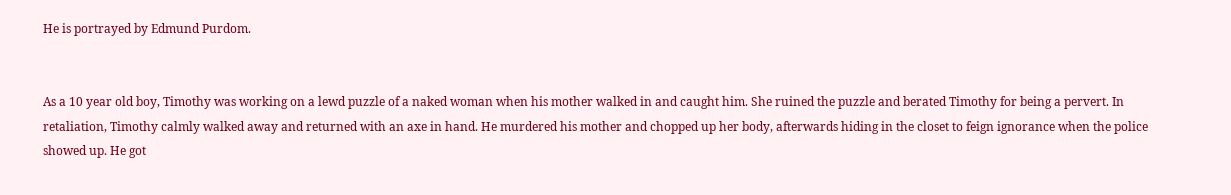He is portrayed by Edmund Purdom.


As a 10 year old boy, Timothy was working on a lewd puzzle of a naked woman when his mother walked in and caught him. She ruined the puzzle and berated Timothy for being a pervert. In retaliation, Timothy calmly walked away and returned with an axe in hand. He murdered his mother and chopped up her body, afterwards hiding in the closet to feign ignorance when the police showed up. He got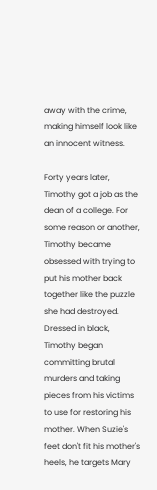away with the crime, making himself look like an innocent witness.

Forty years later, Timothy got a job as the dean of a college. For some reason or another, Timothy became obsessed with trying to put his mother back together like the puzzle she had destroyed. Dressed in black, Timothy began committing brutal murders and taking pieces from his victims to use for restoring his mother. When Suzie's feet don't fit his mother's heels, he targets Mary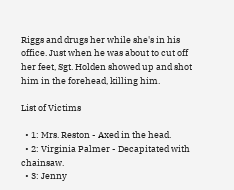Riggs and drugs her while she's in his office. Just when he was about to cut off her feet, Sgt. Holden showed up and shot him in the forehead, killing him.

List of Victims

  • 1: Mrs. Reston - Axed in the head.
  • 2: Virginia Palmer - Decapitated with chainsaw.
  • 3: Jenny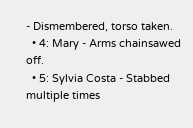- Dismembered, torso taken.
  • 4: Mary - Arms chainsawed off.
  • 5: Sylvia Costa - Stabbed multiple times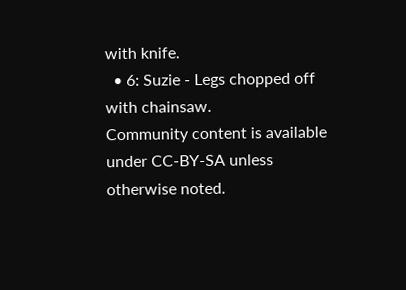with knife.
  • 6: Suzie - Legs chopped off with chainsaw.
Community content is available under CC-BY-SA unless otherwise noted.